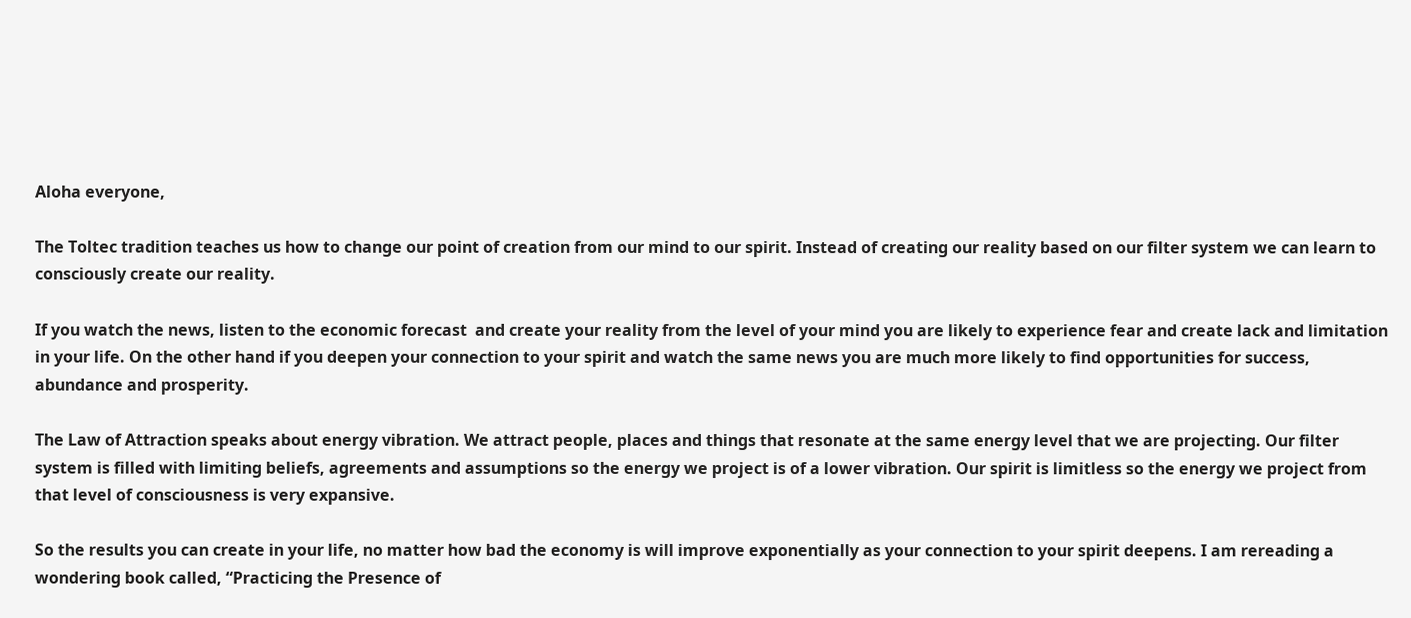Aloha everyone,

The Toltec tradition teaches us how to change our point of creation from our mind to our spirit. Instead of creating our reality based on our filter system we can learn to consciously create our reality.

If you watch the news, listen to the economic forecast  and create your reality from the level of your mind you are likely to experience fear and create lack and limitation in your life. On the other hand if you deepen your connection to your spirit and watch the same news you are much more likely to find opportunities for success, abundance and prosperity.

The Law of Attraction speaks about energy vibration. We attract people, places and things that resonate at the same energy level that we are projecting. Our filter system is filled with limiting beliefs, agreements and assumptions so the energy we project is of a lower vibration. Our spirit is limitless so the energy we project from that level of consciousness is very expansive.

So the results you can create in your life, no matter how bad the economy is will improve exponentially as your connection to your spirit deepens. I am rereading a wondering book called, “Practicing the Presence of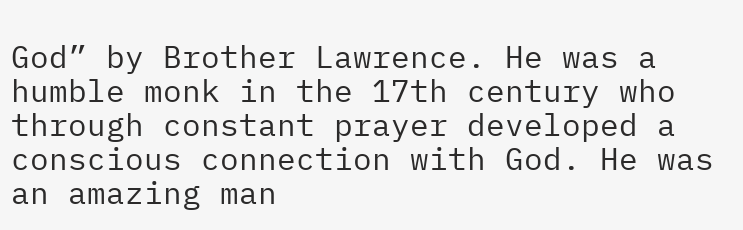God” by Brother Lawrence. He was a humble monk in the 17th century who through constant prayer developed a conscious connection with God. He was an amazing man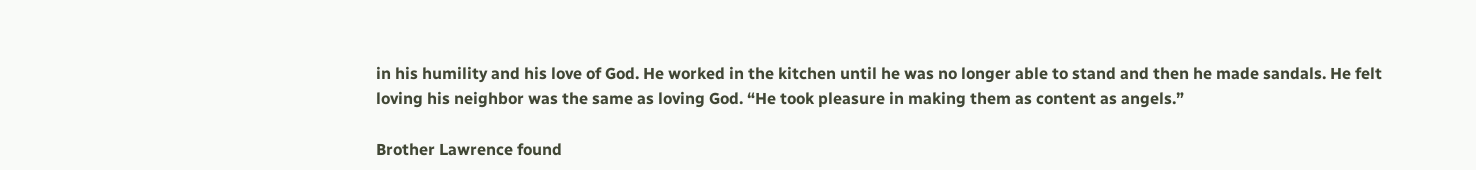in his humility and his love of God. He worked in the kitchen until he was no longer able to stand and then he made sandals. He felt loving his neighbor was the same as loving God. “He took pleasure in making them as content as angels.”

Brother Lawrence found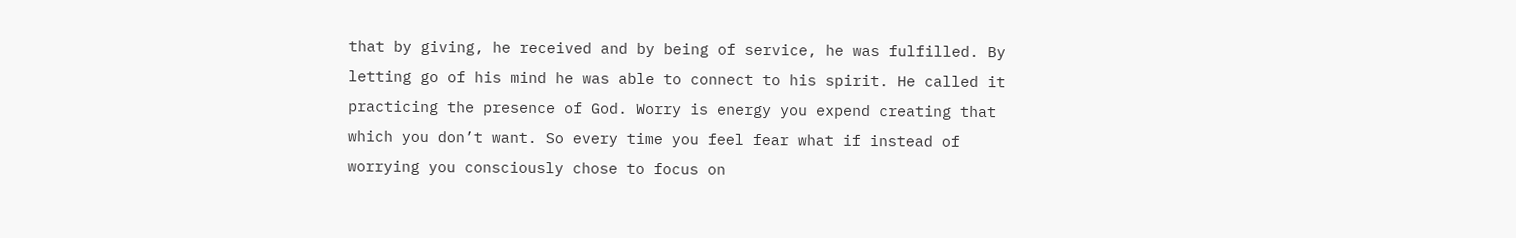that by giving, he received and by being of service, he was fulfilled. By letting go of his mind he was able to connect to his spirit. He called it practicing the presence of God. Worry is energy you expend creating that which you don’t want. So every time you feel fear what if instead of worrying you consciously chose to focus on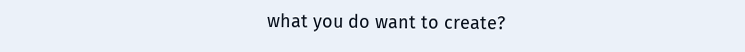what you do want to create?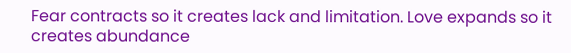Fear contracts so it creates lack and limitation. Love expands so it creates abundance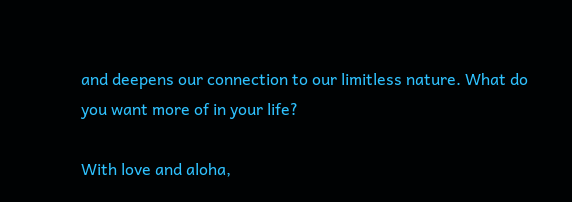and deepens our connection to our limitless nature. What do you want more of in your life?

With love and aloha,